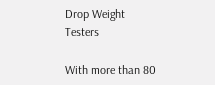Drop Weight Testers

With more than 80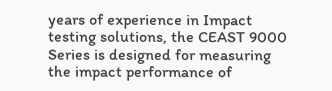years of experience in Impact testing solutions, the CEAST 9000 Series is designed for measuring the impact performance of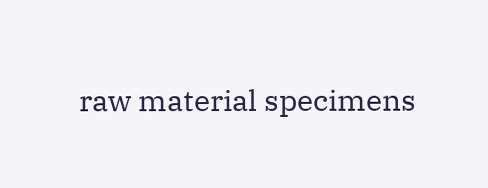raw material specimens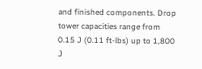and finished components. Drop tower capacities range from 0.15 J (0.11 ft-lbs) up to 1,800 J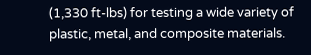(1,330 ft-lbs) for testing a wide variety of plastic, metal, and composite materials.